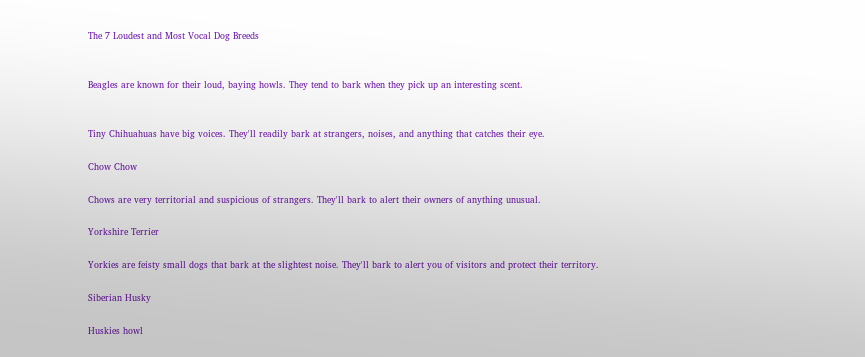The 7 Loudest and Most Vocal Dog Breeds


Beagles are known for their loud, baying howls. They tend to bark when they pick up an interesting scent.


Tiny Chihuahuas have big voices. They'll readily bark at strangers, noises, and anything that catches their eye.

Chow Chow

Chows are very territorial and suspicious of strangers. They'll bark to alert their owners of anything unusual.

Yorkshire Terrier

Yorkies are feisty small dogs that bark at the slightest noise. They'll bark to alert you of visitors and protect their territory.

Siberian Husky

Huskies howl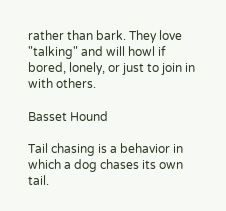rather than bark. They love "talking" and will howl if bored, lonely, or just to join in with others.

Basset Hound

Tail chasing is a behavior in which a dog chases its own tail.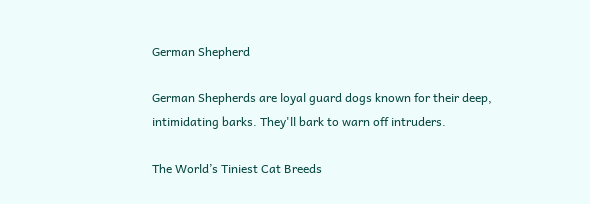German Shepherd

German Shepherds are loyal guard dogs known for their deep, intimidating barks. They'll bark to warn off intruders.

The World’s Tiniest Cat Breeds